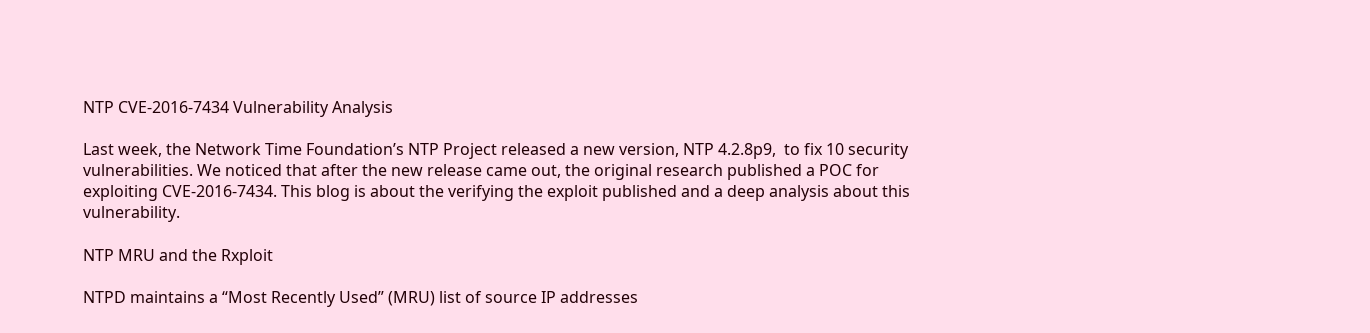NTP CVE-2016-7434 Vulnerability Analysis

Last week, the Network Time Foundation’s NTP Project released a new version, NTP 4.2.8p9,  to fix 10 security vulnerabilities. We noticed that after the new release came out, the original research published a POC for exploiting CVE-2016-7434. This blog is about the verifying the exploit published and a deep analysis about this vulnerability.

NTP MRU and the Rxploit

NTPD maintains a “Most Recently Used” (MRU) list of source IP addresses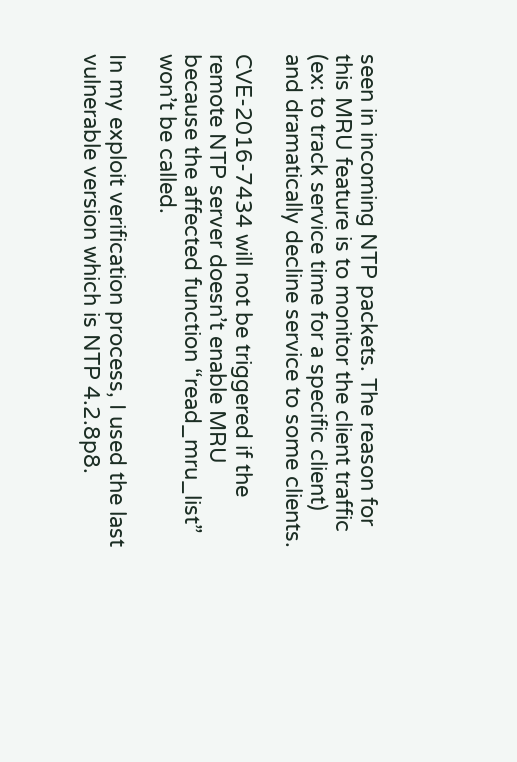seen in incoming NTP packets. The reason for this MRU feature is to monitor the client traffic (ex: to track service time for a specific client) and dramatically decline service to some clients.

CVE-2016-7434 will not be triggered if the remote NTP server doesn’t enable MRU because the affected function “read_mru_list” won’t be called.

In my exploit verification process, I used the last vulnerable version which is NTP 4.2.8p8.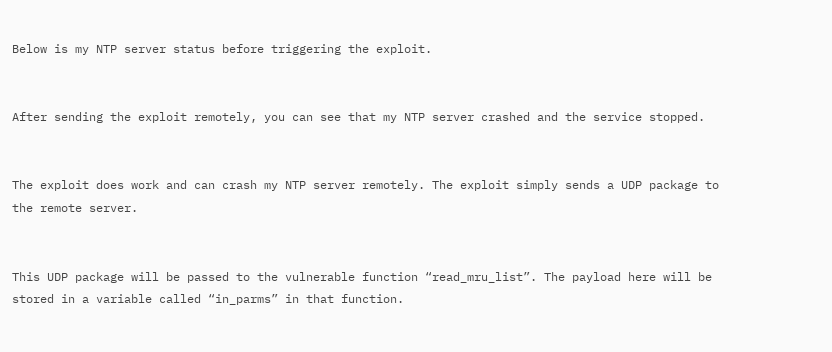Below is my NTP server status before triggering the exploit.


After sending the exploit remotely, you can see that my NTP server crashed and the service stopped.


The exploit does work and can crash my NTP server remotely. The exploit simply sends a UDP package to the remote server.


This UDP package will be passed to the vulnerable function “read_mru_list”. The payload here will be stored in a variable called “in_parms” in that function.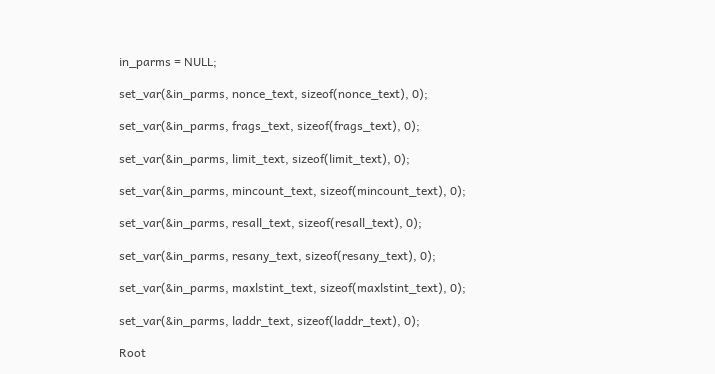in_parms = NULL;

set_var(&in_parms, nonce_text, sizeof(nonce_text), 0);

set_var(&in_parms, frags_text, sizeof(frags_text), 0);

set_var(&in_parms, limit_text, sizeof(limit_text), 0);

set_var(&in_parms, mincount_text, sizeof(mincount_text), 0);

set_var(&in_parms, resall_text, sizeof(resall_text), 0);

set_var(&in_parms, resany_text, sizeof(resany_text), 0);

set_var(&in_parms, maxlstint_text, sizeof(maxlstint_text), 0);

set_var(&in_parms, laddr_text, sizeof(laddr_text), 0);

Root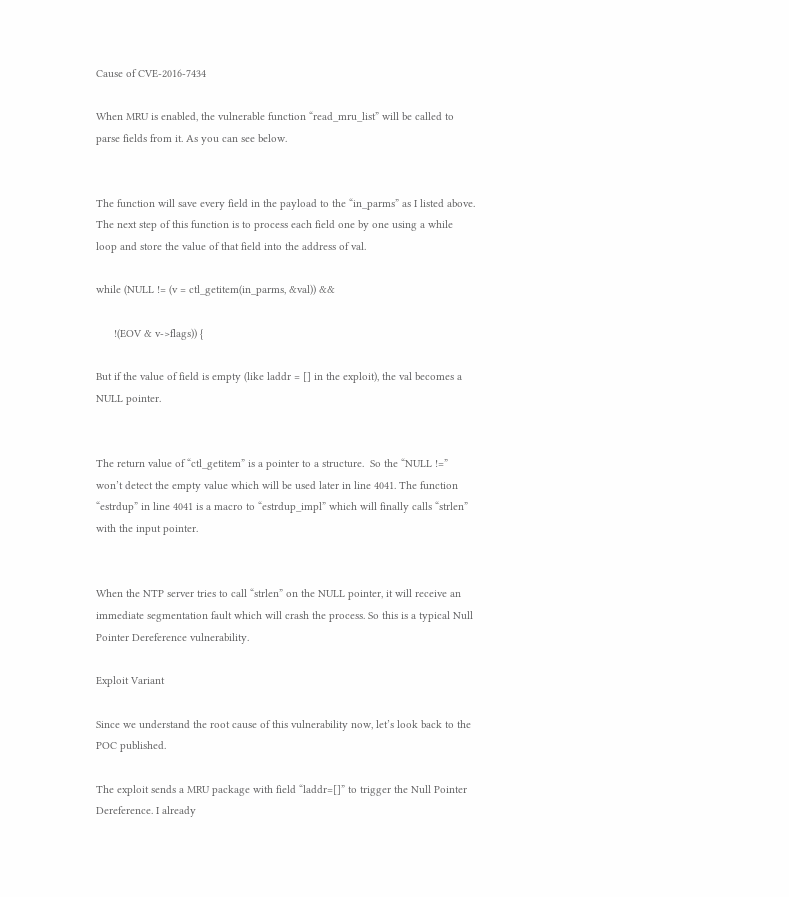Cause of CVE-2016-7434

When MRU is enabled, the vulnerable function “read_mru_list” will be called to parse fields from it. As you can see below.


The function will save every field in the payload to the “in_parms” as I listed above. The next step of this function is to process each field one by one using a while loop and store the value of that field into the address of val.

while (NULL != (v = ctl_getitem(in_parms, &val)) &&

      !(EOV & v->flags)) {

But if the value of field is empty (like laddr = [] in the exploit), the val becomes a NULL pointer.


The return value of “ctl_getitem” is a pointer to a structure.  So the “NULL !=” won’t detect the empty value which will be used later in line 4041. The function “estrdup” in line 4041 is a macro to “estrdup_impl” which will finally calls “strlen” with the input pointer.


When the NTP server tries to call “strlen” on the NULL pointer, it will receive an immediate segmentation fault which will crash the process. So this is a typical Null Pointer Dereference vulnerability.

Exploit Variant

Since we understand the root cause of this vulnerability now, let’s look back to the POC published.

The exploit sends a MRU package with field “laddr=[]” to trigger the Null Pointer Dereference. I already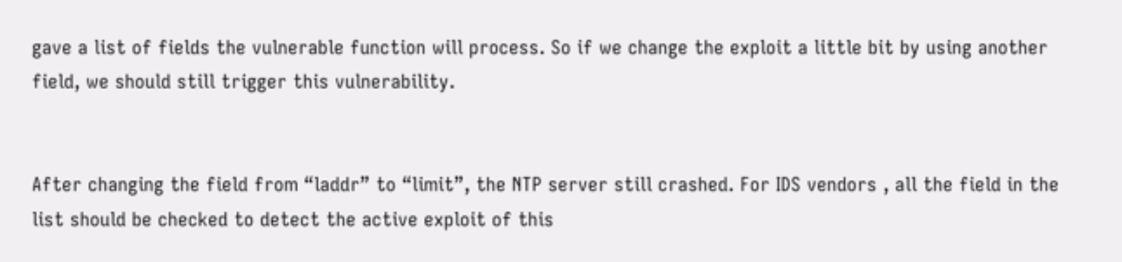gave a list of fields the vulnerable function will process. So if we change the exploit a little bit by using another field, we should still trigger this vulnerability.


After changing the field from “laddr” to “limit”, the NTP server still crashed. For IDS vendors , all the field in the list should be checked to detect the active exploit of this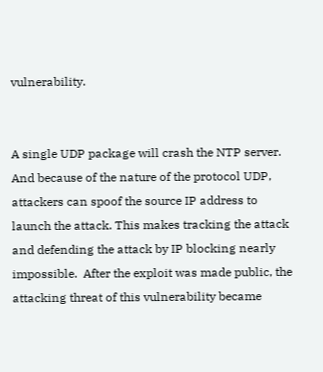vulnerability.


A single UDP package will crash the NTP server. And because of the nature of the protocol UDP, attackers can spoof the source IP address to launch the attack. This makes tracking the attack and defending the attack by IP blocking nearly impossible.  After the exploit was made public, the attacking threat of this vulnerability became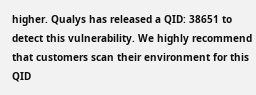higher. Qualys has released a QID: 38651 to detect this vulnerability. We highly recommend that customers scan their environment for this QID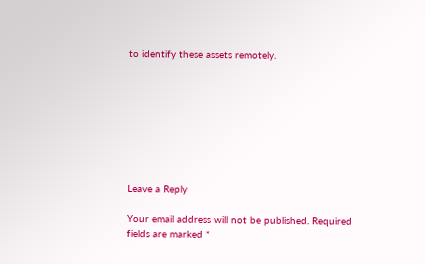to identify these assets remotely.








Leave a Reply

Your email address will not be published. Required fields are marked *